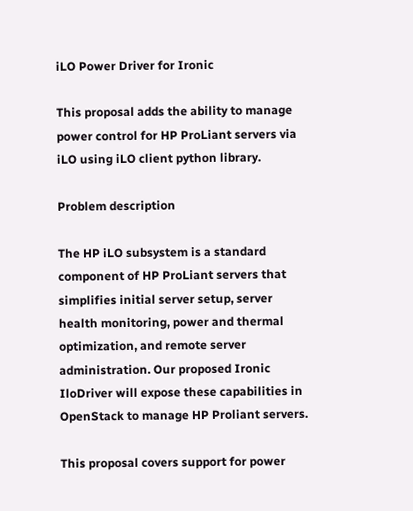iLO Power Driver for Ironic

This proposal adds the ability to manage power control for HP ProLiant servers via iLO using iLO client python library.

Problem description

The HP iLO subsystem is a standard component of HP ProLiant servers that simplifies initial server setup, server health monitoring, power and thermal optimization, and remote server administration. Our proposed Ironic IloDriver will expose these capabilities in OpenStack to manage HP Proliant servers.

This proposal covers support for power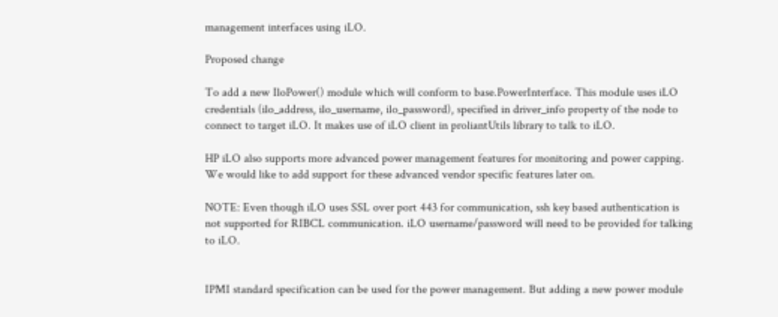management interfaces using iLO.

Proposed change

To add a new IloPower() module which will conform to base.PowerInterface. This module uses iLO credentials (ilo_address, ilo_username, ilo_password), specified in driver_info property of the node to connect to target iLO. It makes use of iLO client in proliantUtils library to talk to iLO.

HP iLO also supports more advanced power management features for monitoring and power capping. We would like to add support for these advanced vendor specific features later on.

NOTE: Even though iLO uses SSL over port 443 for communication, ssh key based authentication is not supported for RIBCL communication. iLO username/password will need to be provided for talking to iLO.


IPMI standard specification can be used for the power management. But adding a new power module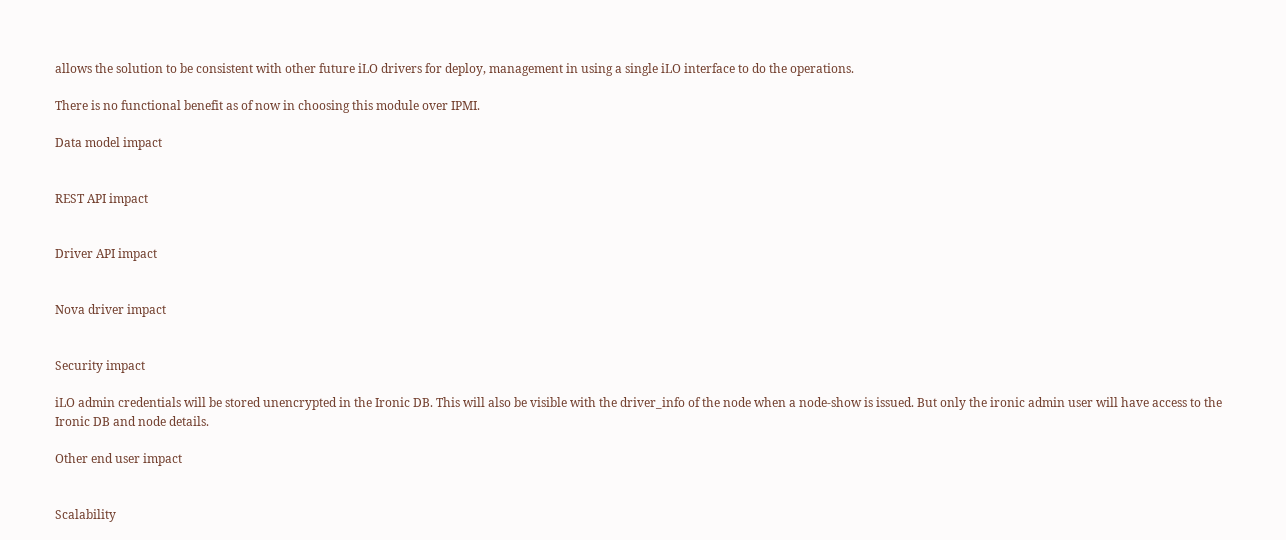allows the solution to be consistent with other future iLO drivers for deploy, management in using a single iLO interface to do the operations.

There is no functional benefit as of now in choosing this module over IPMI.

Data model impact


REST API impact


Driver API impact


Nova driver impact


Security impact

iLO admin credentials will be stored unencrypted in the Ironic DB. This will also be visible with the driver_info of the node when a node-show is issued. But only the ironic admin user will have access to the Ironic DB and node details.

Other end user impact


Scalability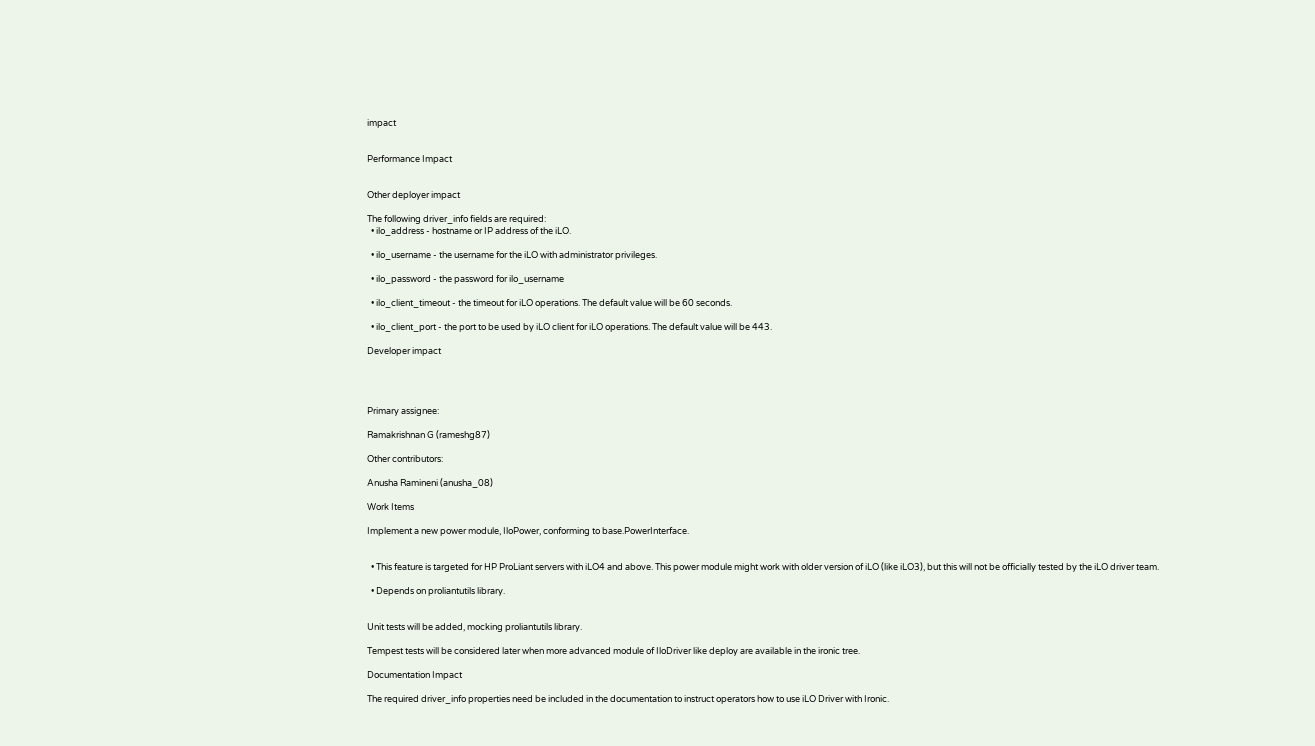impact


Performance Impact


Other deployer impact

The following driver_info fields are required:
  • ilo_address - hostname or IP address of the iLO.

  • ilo_username - the username for the iLO with administrator privileges.

  • ilo_password - the password for ilo_username

  • ilo_client_timeout - the timeout for iLO operations. The default value will be 60 seconds.

  • ilo_client_port - the port to be used by iLO client for iLO operations. The default value will be 443.

Developer impact




Primary assignee:

Ramakrishnan G (rameshg87)

Other contributors:

Anusha Ramineni (anusha_08)

Work Items

Implement a new power module, IloPower, conforming to base.PowerInterface.


  • This feature is targeted for HP ProLiant servers with iLO4 and above. This power module might work with older version of iLO (like iLO3), but this will not be officially tested by the iLO driver team.

  • Depends on proliantutils library.


Unit tests will be added, mocking proliantutils library.

Tempest tests will be considered later when more advanced module of IloDriver like deploy are available in the ironic tree.

Documentation Impact

The required driver_info properties need be included in the documentation to instruct operators how to use iLO Driver with Ironic.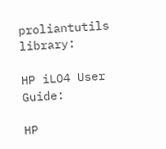proliantutils library:

HP iLO4 User Guide:

HP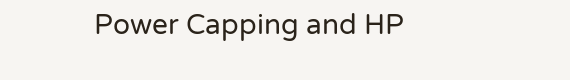Power Capping and HP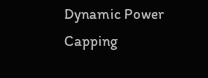Dynamic Power Capping